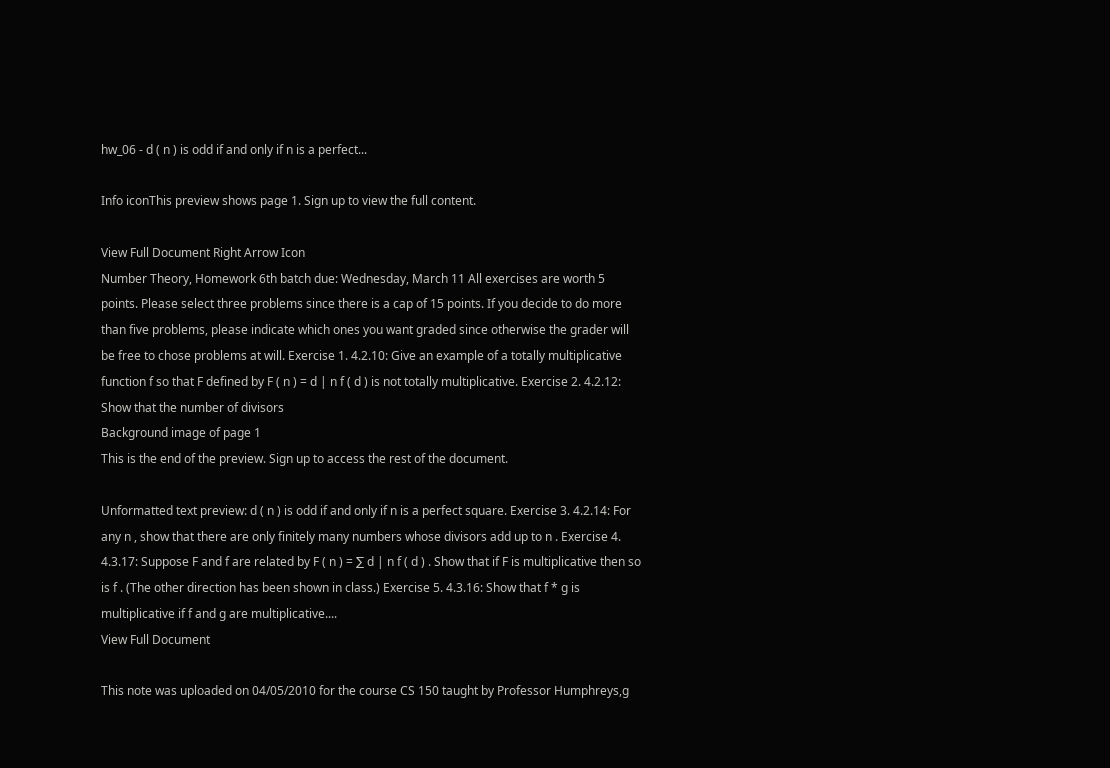hw_06 - d ( n ) is odd if and only if n is a perfect...

Info iconThis preview shows page 1. Sign up to view the full content.

View Full Document Right Arrow Icon
Number Theory, Homework 6th batch due: Wednesday, March 11 All exercises are worth 5 points. Please select three problems since there is a cap of 15 points. If you decide to do more than five problems, please indicate which ones you want graded since otherwise the grader will be free to chose problems at will. Exercise 1. 4.2.10: Give an example of a totally multiplicative function f so that F defined by F ( n ) = d | n f ( d ) is not totally multiplicative. Exercise 2. 4.2.12: Show that the number of divisors
Background image of page 1
This is the end of the preview. Sign up to access the rest of the document.

Unformatted text preview: d ( n ) is odd if and only if n is a perfect square. Exercise 3. 4.2.14: For any n , show that there are only finitely many numbers whose divisors add up to n . Exercise 4. 4.3.17: Suppose F and f are related by F ( n ) = ∑ d | n f ( d ) . Show that if F is multiplicative then so is f . (The other direction has been shown in class.) Exercise 5. 4.3.16: Show that f * g is multiplicative if f and g are multiplicative....
View Full Document

This note was uploaded on 04/05/2010 for the course CS 150 taught by Professor Humphreys,g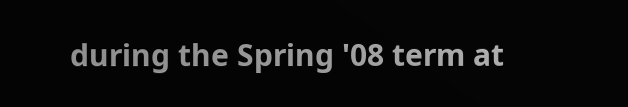during the Spring '08 term at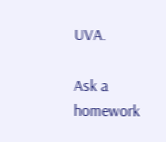UVA.

Ask a homework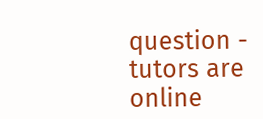question - tutors are online